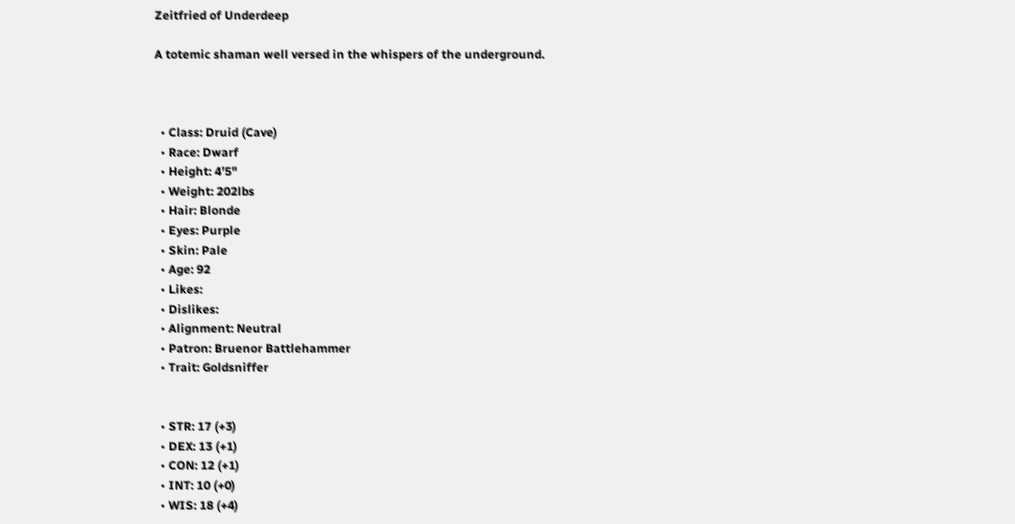Zeitfried of Underdeep

A totemic shaman well versed in the whispers of the underground.



  • Class: Druid (Cave)
  • Race: Dwarf
  • Height: 4’5"
  • Weight: 202lbs
  • Hair: Blonde
  • Eyes: Purple
  • Skin: Pale
  • Age: 92
  • Likes:
  • Dislikes:
  • Alignment: Neutral
  • Patron: Bruenor Battlehammer
  • Trait: Goldsniffer


  • STR: 17 (+3)
  • DEX: 13 (+1)
  • CON: 12 (+1)
  • INT: 10 (+0)
  • WIS: 18 (+4)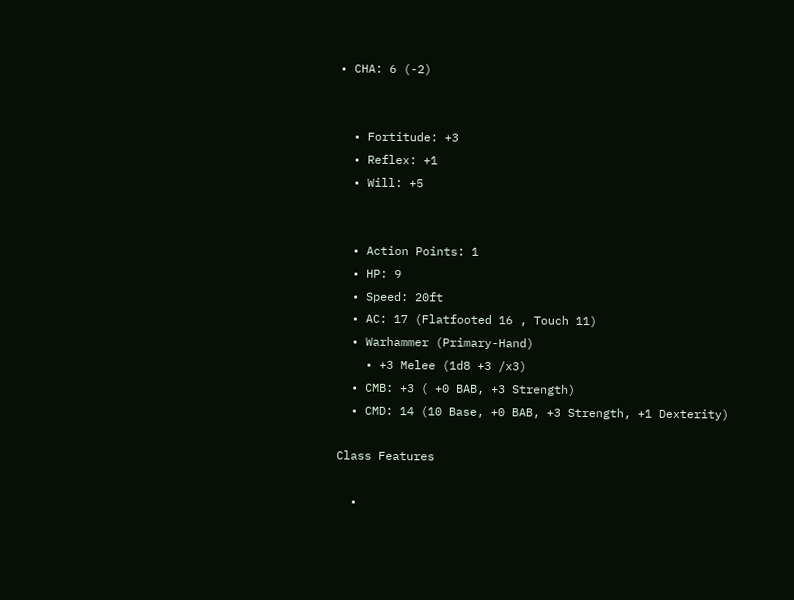• CHA: 6 (-2)


  • Fortitude: +3
  • Reflex: +1
  • Will: +5


  • Action Points: 1
  • HP: 9
  • Speed: 20ft
  • AC: 17 (Flatfooted 16 , Touch 11)
  • Warhammer (Primary-Hand)
    • +3 Melee (1d8 +3 /x3)
  • CMB: +3 ( +0 BAB, +3 Strength)
  • CMD: 14 (10 Base, +0 BAB, +3 Strength, +1 Dexterity)

Class Features

  •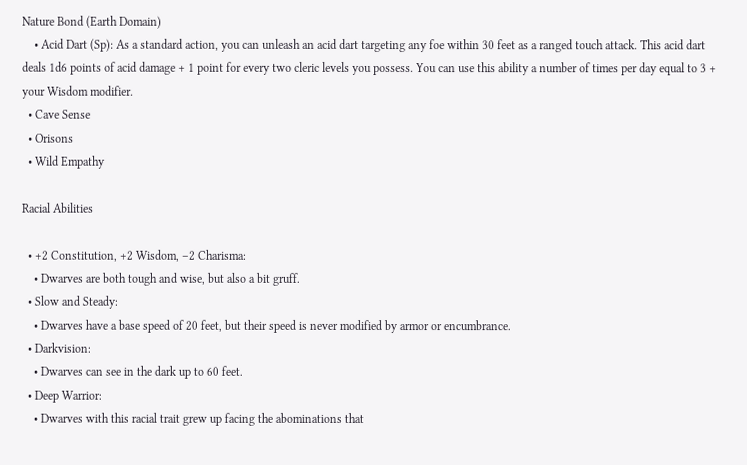Nature Bond (Earth Domain)
    • Acid Dart (Sp): As a standard action, you can unleash an acid dart targeting any foe within 30 feet as a ranged touch attack. This acid dart deals 1d6 points of acid damage + 1 point for every two cleric levels you possess. You can use this ability a number of times per day equal to 3 + your Wisdom modifier.
  • Cave Sense
  • Orisons
  • Wild Empathy

Racial Abilities

  • +2 Constitution, +2 Wisdom, –2 Charisma:
    • Dwarves are both tough and wise, but also a bit gruff.
  • Slow and Steady:
    • Dwarves have a base speed of 20 feet, but their speed is never modified by armor or encumbrance.
  • Darkvision:
    • Dwarves can see in the dark up to 60 feet.
  • Deep Warrior:
    • Dwarves with this racial trait grew up facing the abominations that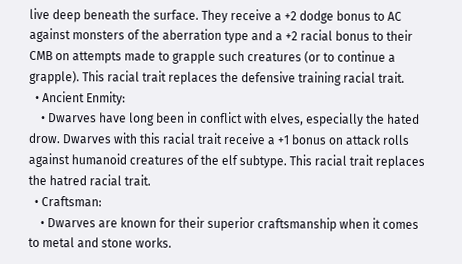live deep beneath the surface. They receive a +2 dodge bonus to AC against monsters of the aberration type and a +2 racial bonus to their CMB on attempts made to grapple such creatures (or to continue a grapple). This racial trait replaces the defensive training racial trait.
  • Ancient Enmity:
    • Dwarves have long been in conflict with elves, especially the hated drow. Dwarves with this racial trait receive a +1 bonus on attack rolls against humanoid creatures of the elf subtype. This racial trait replaces the hatred racial trait.
  • Craftsman:
    • Dwarves are known for their superior craftsmanship when it comes to metal and stone works.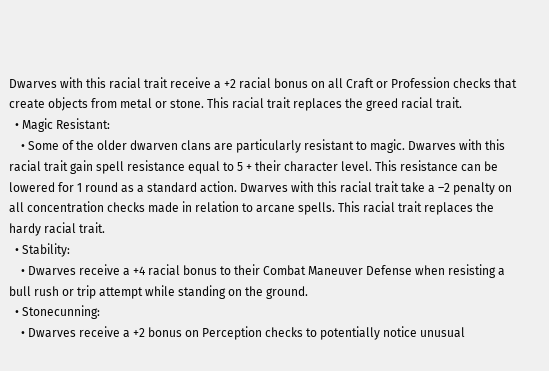Dwarves with this racial trait receive a +2 racial bonus on all Craft or Profession checks that create objects from metal or stone. This racial trait replaces the greed racial trait.
  • Magic Resistant:
    • Some of the older dwarven clans are particularly resistant to magic. Dwarves with this racial trait gain spell resistance equal to 5 + their character level. This resistance can be lowered for 1 round as a standard action. Dwarves with this racial trait take a –2 penalty on all concentration checks made in relation to arcane spells. This racial trait replaces the hardy racial trait.
  • Stability:
    • Dwarves receive a +4 racial bonus to their Combat Maneuver Defense when resisting a bull rush or trip attempt while standing on the ground.
  • Stonecunning:
    • Dwarves receive a +2 bonus on Perception checks to potentially notice unusual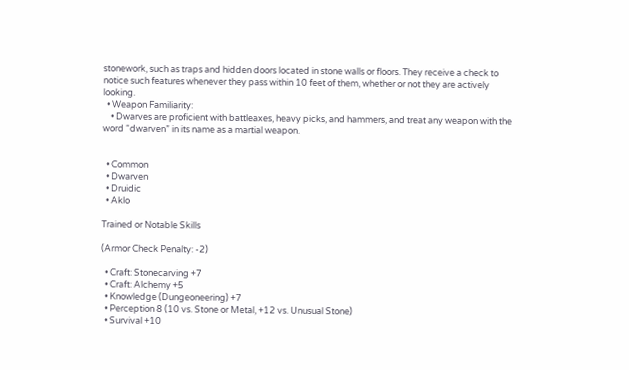stonework, such as traps and hidden doors located in stone walls or floors. They receive a check to notice such features whenever they pass within 10 feet of them, whether or not they are actively looking.
  • Weapon Familiarity:
    • Dwarves are proficient with battleaxes, heavy picks, and hammers, and treat any weapon with the word “dwarven” in its name as a martial weapon.


  • Common
  • Dwarven
  • Druidic
  • Aklo

Trained or Notable Skills

(Armor Check Penalty: -2)

  • Craft: Stonecarving +7
  • Craft: Alchemy +5
  • Knowledge (Dungeoneering) +7
  • Perception 8 (10 vs. Stone or Metal, +12 vs. Unusual Stone)
  • Survival +10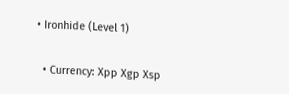• Ironhide (Level 1)


  • Currency: Xpp Xgp Xsp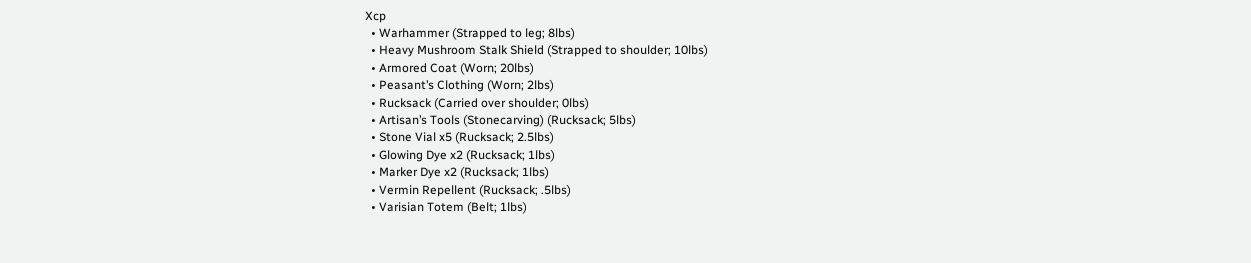Xcp
  • Warhammer (Strapped to leg; 8lbs)
  • Heavy Mushroom Stalk Shield (Strapped to shoulder; 10lbs)
  • Armored Coat (Worn; 20lbs)
  • Peasant’s Clothing (Worn; 2lbs)
  • Rucksack (Carried over shoulder; 0lbs)
  • Artisan’s Tools (Stonecarving) (Rucksack; 5lbs)
  • Stone Vial x5 (Rucksack; 2.5lbs)
  • Glowing Dye x2 (Rucksack; 1lbs)
  • Marker Dye x2 (Rucksack; 1lbs)
  • Vermin Repellent (Rucksack; .5lbs)
  • Varisian Totem (Belt; 1lbs)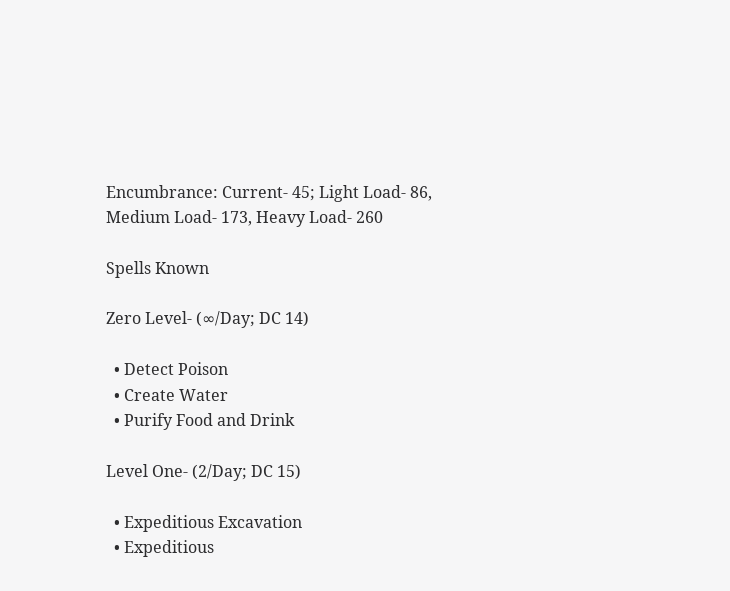Encumbrance: Current- 45; Light Load- 86, Medium Load- 173, Heavy Load- 260

Spells Known

Zero Level- (∞/Day; DC 14)

  • Detect Poison
  • Create Water
  • Purify Food and Drink

Level One- (2/Day; DC 15)

  • Expeditious Excavation
  • Expeditious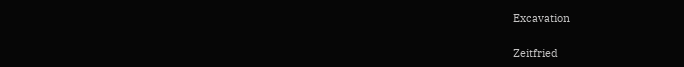Excavation

Zeitfried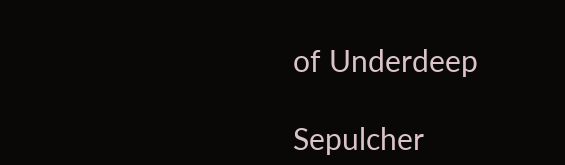of Underdeep

Sepulcher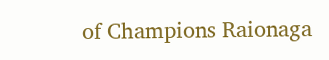of Champions Raionaga